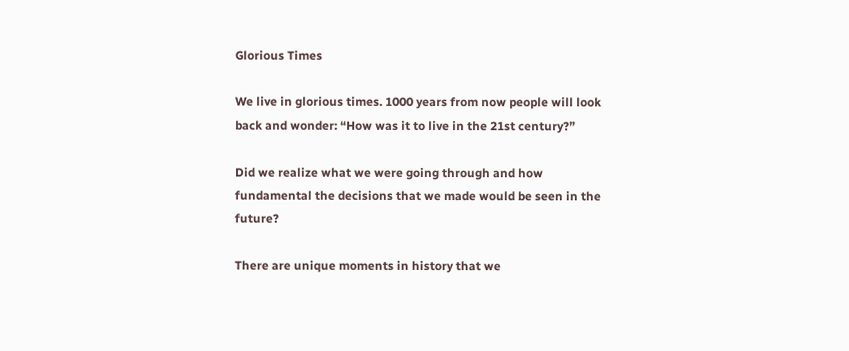Glorious Times

We live in glorious times. 1000 years from now people will look back and wonder: “How was it to live in the 21st century?”

Did we realize what we were going through and how fundamental the decisions that we made would be seen in the future?

There are unique moments in history that we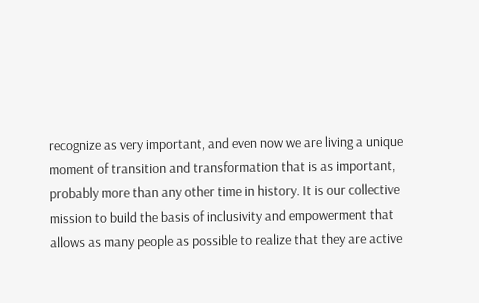recognize as very important, and even now we are living a unique moment of transition and transformation that is as important, probably more than any other time in history. It is our collective mission to build the basis of inclusivity and empowerment that allows as many people as possible to realize that they are active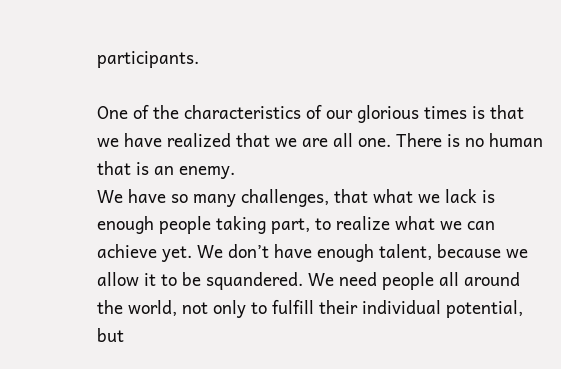participants.

One of the characteristics of our glorious times is that we have realized that we are all one. There is no human that is an enemy.
We have so many challenges, that what we lack is enough people taking part, to realize what we can achieve yet. We don’t have enough talent, because we allow it to be squandered. We need people all around the world, not only to fulfill their individual potential, but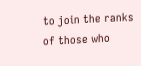to join the ranks of those who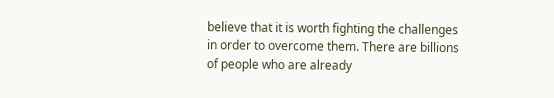believe that it is worth fighting the challenges in order to overcome them. There are billions of people who are already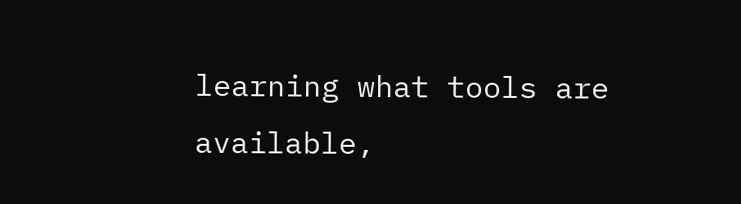learning what tools are available,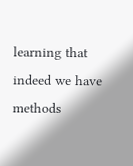learning that indeed we have methods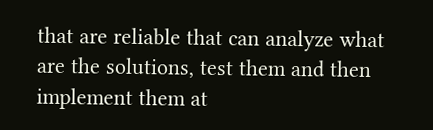that are reliable that can analyze what are the solutions, test them and then implement them at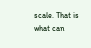scale. That is what can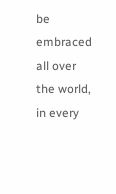be embraced all over the world, in every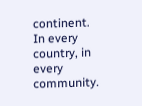continent. In every country, in every community.